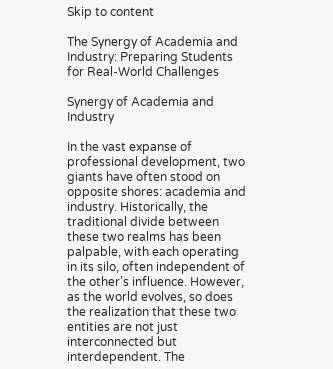Skip to content

The Synergy of Academia and Industry: Preparing Students for Real-World Challenges

Synergy of Academia and Industry

In the vast expanse of professional development, two giants have often stood on opposite shores: academia and industry. Historically, the traditional divide between these two realms has been palpable, with each operating in its silo, often independent of the other’s influence. However, as the world evolves, so does the realization that these two entities are not just interconnected but interdependent. The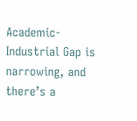Academic-Industrial Gap is narrowing, and there’s a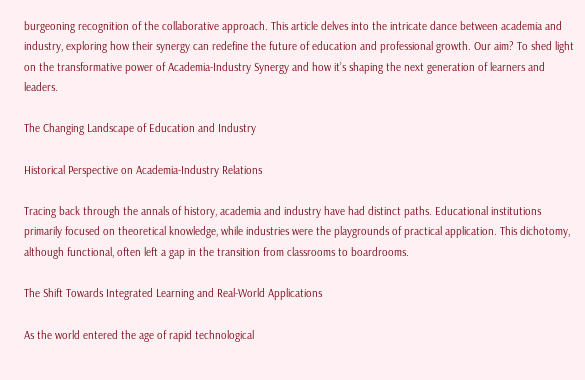burgeoning recognition of the collaborative approach. This article delves into the intricate dance between academia and industry, exploring how their synergy can redefine the future of education and professional growth. Our aim? To shed light on the transformative power of Academia-Industry Synergy and how it’s shaping the next generation of learners and leaders.

The Changing Landscape of Education and Industry

Historical Perspective on Academia-Industry Relations

Tracing back through the annals of history, academia and industry have had distinct paths. Educational institutions primarily focused on theoretical knowledge, while industries were the playgrounds of practical application. This dichotomy, although functional, often left a gap in the transition from classrooms to boardrooms.

The Shift Towards Integrated Learning and Real-World Applications

As the world entered the age of rapid technological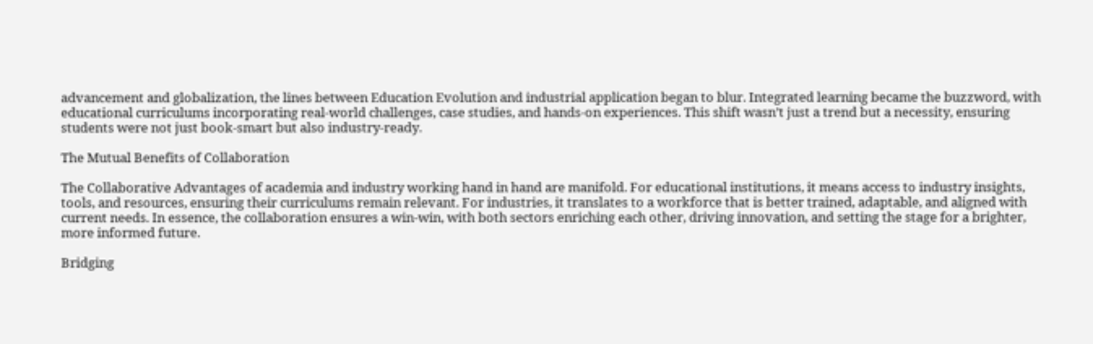advancement and globalization, the lines between Education Evolution and industrial application began to blur. Integrated learning became the buzzword, with educational curriculums incorporating real-world challenges, case studies, and hands-on experiences. This shift wasn’t just a trend but a necessity, ensuring students were not just book-smart but also industry-ready.

The Mutual Benefits of Collaboration

The Collaborative Advantages of academia and industry working hand in hand are manifold. For educational institutions, it means access to industry insights, tools, and resources, ensuring their curriculums remain relevant. For industries, it translates to a workforce that is better trained, adaptable, and aligned with current needs. In essence, the collaboration ensures a win-win, with both sectors enriching each other, driving innovation, and setting the stage for a brighter, more informed future.

Bridging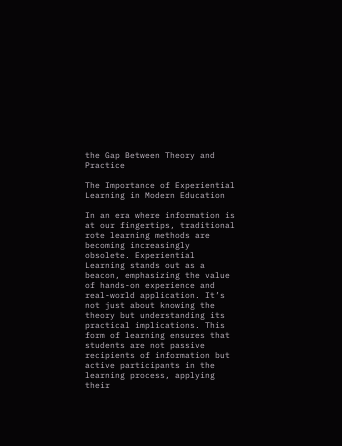the Gap Between Theory and Practice

The Importance of Experiential Learning in Modern Education

In an era where information is at our fingertips, traditional rote learning methods are becoming increasingly obsolete. Experiential Learning stands out as a beacon, emphasizing the value of hands-on experience and real-world application. It’s not just about knowing the theory but understanding its practical implications. This form of learning ensures that students are not passive recipients of information but active participants in the learning process, applying their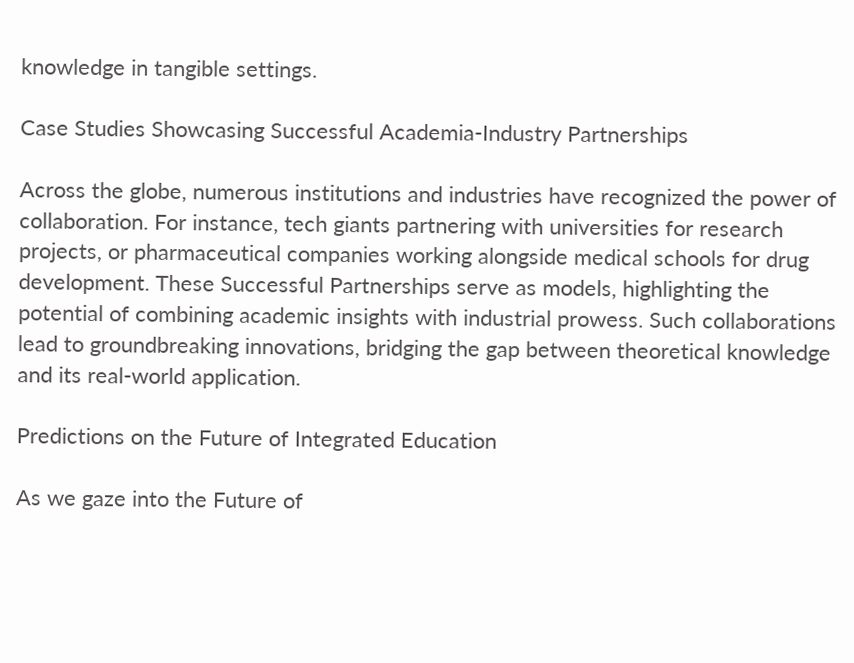knowledge in tangible settings.

Case Studies Showcasing Successful Academia-Industry Partnerships

Across the globe, numerous institutions and industries have recognized the power of collaboration. For instance, tech giants partnering with universities for research projects, or pharmaceutical companies working alongside medical schools for drug development. These Successful Partnerships serve as models, highlighting the potential of combining academic insights with industrial prowess. Such collaborations lead to groundbreaking innovations, bridging the gap between theoretical knowledge and its real-world application.

Predictions on the Future of Integrated Education

As we gaze into the Future of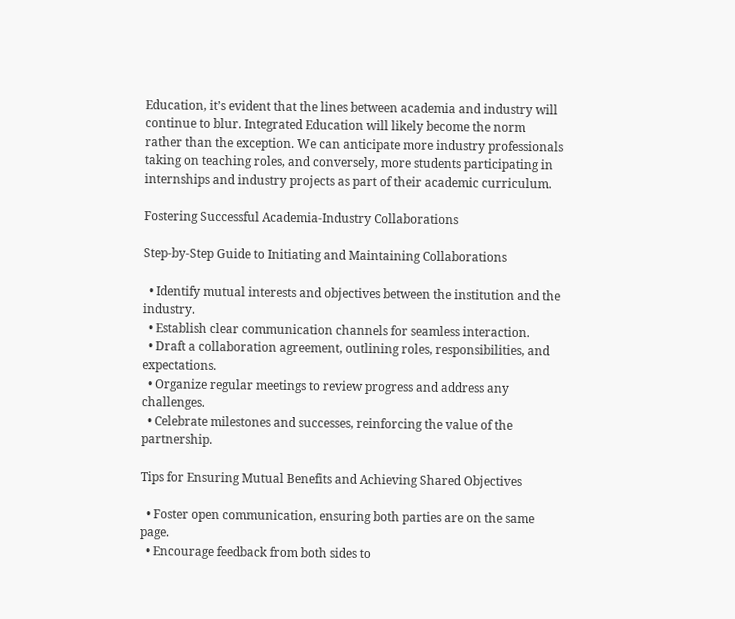Education, it’s evident that the lines between academia and industry will continue to blur. Integrated Education will likely become the norm rather than the exception. We can anticipate more industry professionals taking on teaching roles, and conversely, more students participating in internships and industry projects as part of their academic curriculum.

Fostering Successful Academia-Industry Collaborations

Step-by-Step Guide to Initiating and Maintaining Collaborations

  • Identify mutual interests and objectives between the institution and the industry.
  • Establish clear communication channels for seamless interaction.
  • Draft a collaboration agreement, outlining roles, responsibilities, and expectations.
  • Organize regular meetings to review progress and address any challenges.
  • Celebrate milestones and successes, reinforcing the value of the partnership.

Tips for Ensuring Mutual Benefits and Achieving Shared Objectives

  • Foster open communication, ensuring both parties are on the same page.
  • Encourage feedback from both sides to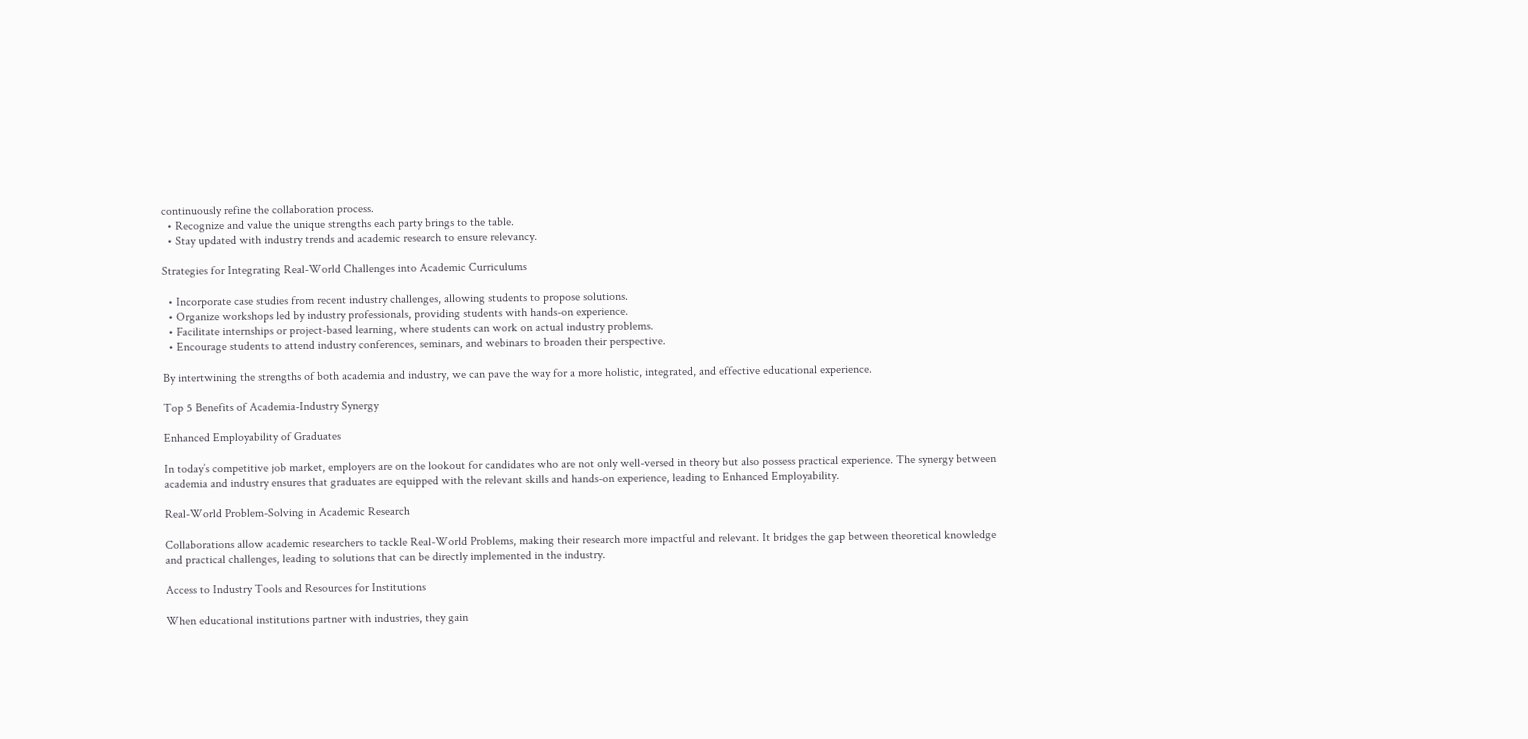continuously refine the collaboration process.
  • Recognize and value the unique strengths each party brings to the table.
  • Stay updated with industry trends and academic research to ensure relevancy.

Strategies for Integrating Real-World Challenges into Academic Curriculums

  • Incorporate case studies from recent industry challenges, allowing students to propose solutions.
  • Organize workshops led by industry professionals, providing students with hands-on experience.
  • Facilitate internships or project-based learning, where students can work on actual industry problems.
  • Encourage students to attend industry conferences, seminars, and webinars to broaden their perspective.

By intertwining the strengths of both academia and industry, we can pave the way for a more holistic, integrated, and effective educational experience.

Top 5 Benefits of Academia-Industry Synergy

Enhanced Employability of Graduates

In today’s competitive job market, employers are on the lookout for candidates who are not only well-versed in theory but also possess practical experience. The synergy between academia and industry ensures that graduates are equipped with the relevant skills and hands-on experience, leading to Enhanced Employability.

Real-World Problem-Solving in Academic Research

Collaborations allow academic researchers to tackle Real-World Problems, making their research more impactful and relevant. It bridges the gap between theoretical knowledge and practical challenges, leading to solutions that can be directly implemented in the industry.

Access to Industry Tools and Resources for Institutions

When educational institutions partner with industries, they gain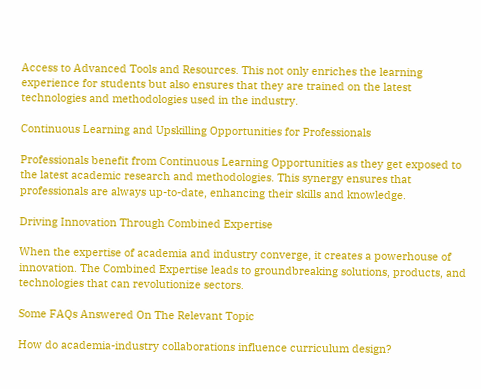Access to Advanced Tools and Resources. This not only enriches the learning experience for students but also ensures that they are trained on the latest technologies and methodologies used in the industry.

Continuous Learning and Upskilling Opportunities for Professionals

Professionals benefit from Continuous Learning Opportunities as they get exposed to the latest academic research and methodologies. This synergy ensures that professionals are always up-to-date, enhancing their skills and knowledge.

Driving Innovation Through Combined Expertise

When the expertise of academia and industry converge, it creates a powerhouse of innovation. The Combined Expertise leads to groundbreaking solutions, products, and technologies that can revolutionize sectors.

Some FAQs Answered On The Relevant Topic

How do academia-industry collaborations influence curriculum design?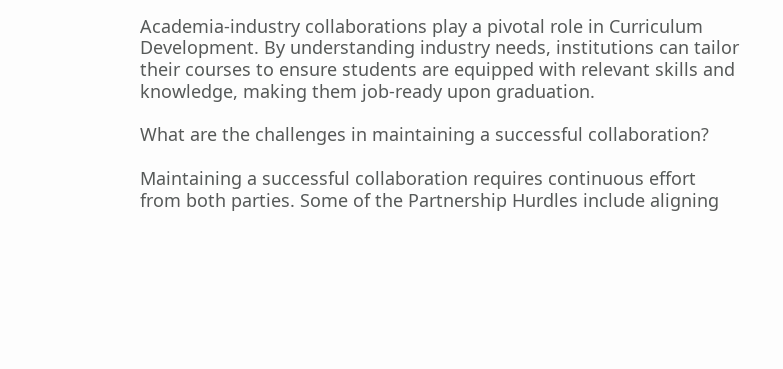Academia-industry collaborations play a pivotal role in Curriculum Development. By understanding industry needs, institutions can tailor their courses to ensure students are equipped with relevant skills and knowledge, making them job-ready upon graduation.

What are the challenges in maintaining a successful collaboration?

Maintaining a successful collaboration requires continuous effort from both parties. Some of the Partnership Hurdles include aligning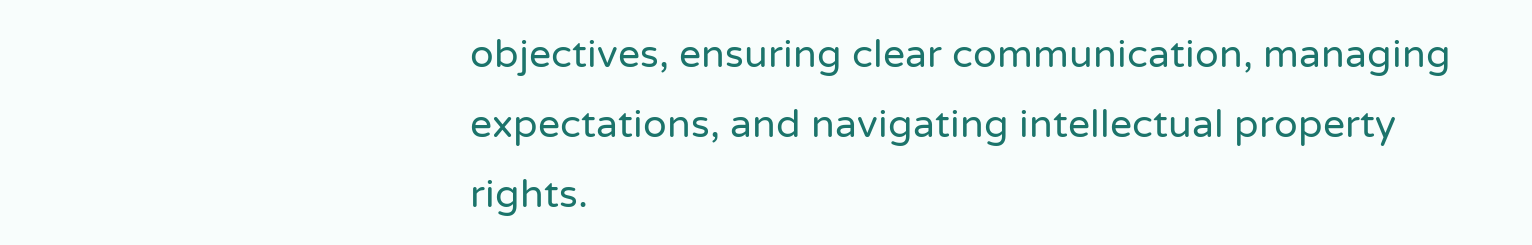objectives, ensuring clear communication, managing expectations, and navigating intellectual property rights.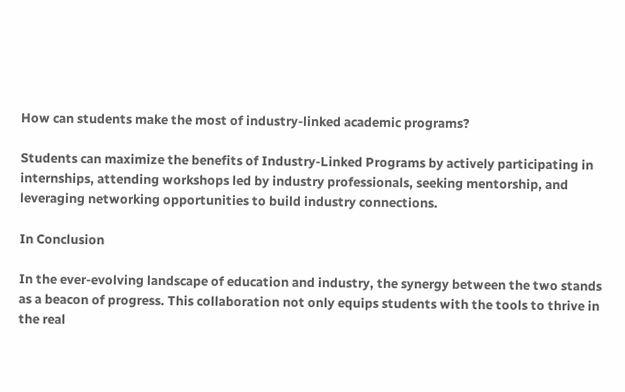How can students make the most of industry-linked academic programs?

Students can maximize the benefits of Industry-Linked Programs by actively participating in internships, attending workshops led by industry professionals, seeking mentorship, and leveraging networking opportunities to build industry connections.

In Conclusion

In the ever-evolving landscape of education and industry, the synergy between the two stands as a beacon of progress. This collaboration not only equips students with the tools to thrive in the real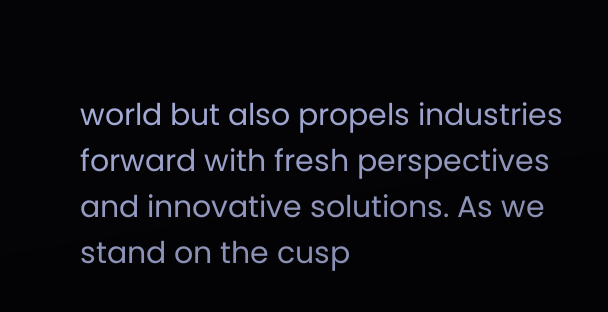world but also propels industries forward with fresh perspectives and innovative solutions. As we stand on the cusp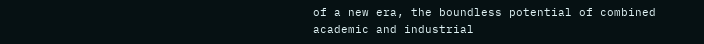of a new era, the boundless potential of combined academic and industrial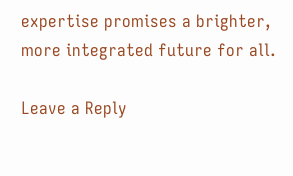expertise promises a brighter, more integrated future for all.

Leave a Reply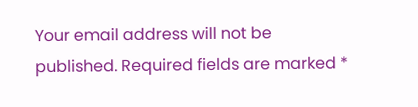Your email address will not be published. Required fields are marked *